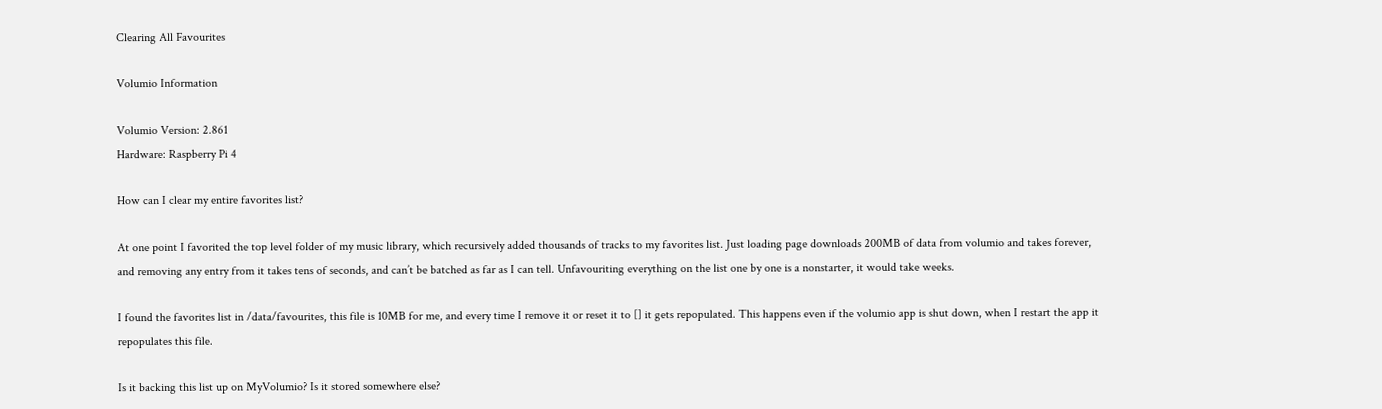Clearing All Favourites

Volumio Information

Volumio Version: 2.861
Hardware: Raspberry Pi 4

How can I clear my entire favorites list?

At one point I favorited the top level folder of my music library, which recursively added thousands of tracks to my favorites list. Just loading page downloads 200MB of data from volumio and takes forever, and removing any entry from it takes tens of seconds, and can’t be batched as far as I can tell. Unfavouriting everything on the list one by one is a nonstarter, it would take weeks.

I found the favorites list in /data/favourites, this file is 10MB for me, and every time I remove it or reset it to [] it gets repopulated. This happens even if the volumio app is shut down, when I restart the app it repopulates this file.

Is it backing this list up on MyVolumio? Is it stored somewhere else?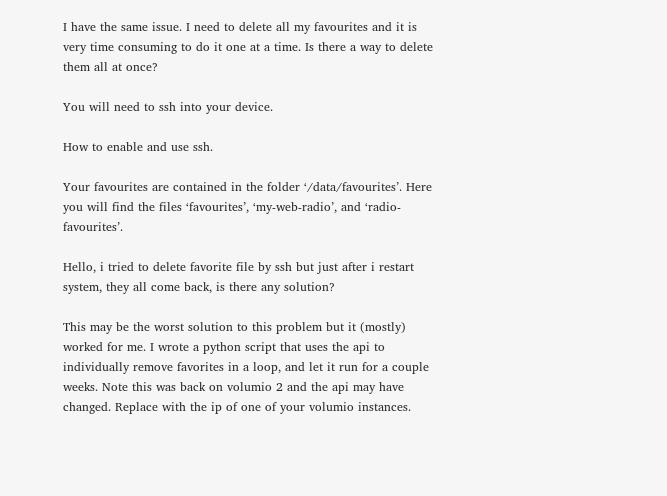I have the same issue. I need to delete all my favourites and it is very time consuming to do it one at a time. Is there a way to delete them all at once?

You will need to ssh into your device.

How to enable and use ssh.

Your favourites are contained in the folder ‘/data/favourites’. Here you will find the files ‘favourites’, ‘my-web-radio’, and ‘radio-favourites’.

Hello, i tried to delete favorite file by ssh but just after i restart system, they all come back, is there any solution?

This may be the worst solution to this problem but it (mostly) worked for me. I wrote a python script that uses the api to individually remove favorites in a loop, and let it run for a couple weeks. Note this was back on volumio 2 and the api may have changed. Replace with the ip of one of your volumio instances.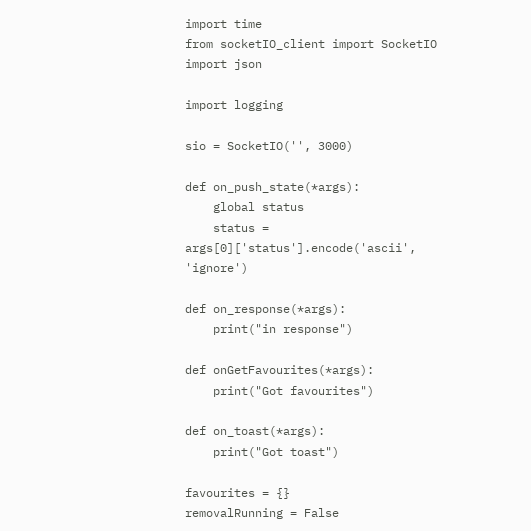import time
from socketIO_client import SocketIO
import json

import logging

sio = SocketIO('', 3000)

def on_push_state(*args):
    global status
    status = args[0]['status'].encode('ascii', 'ignore')

def on_response(*args):
    print("in response")

def onGetFavourites(*args):
    print("Got favourites")

def on_toast(*args):
    print("Got toast")

favourites = {}
removalRunning = False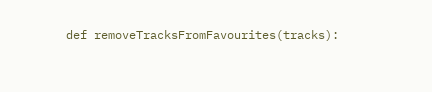def removeTracksFromFavourites(tracks):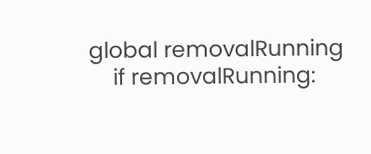global removalRunning
    if removalRunning: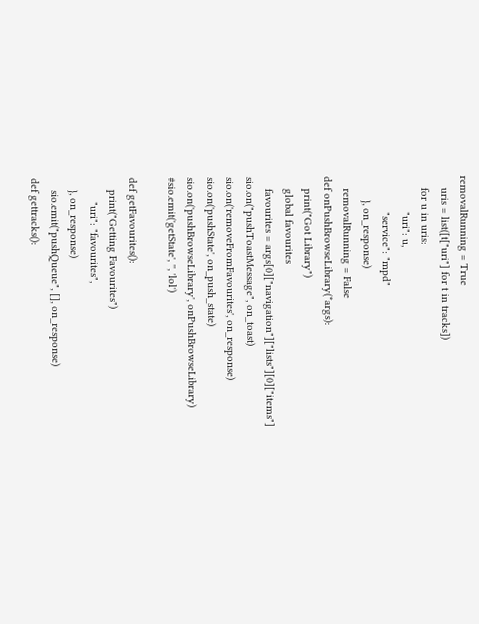removalRunning = True
    uris = list([t["uri"] for t in tracks])
    for u in uris:
            "uri": u,
            "service": "mpd"
        }, on_response)
    removalRunning = False
def onPushBrowseLibrary(*args):
    print("Got Library")
    global favourites
    favourites = args[0]["navigation"]["lists"][0]["items"]
sio.on("pushToastMessage", on_toast)
sio.on('removeFromFavourites', on_response)
sio.on('pushState', on_push_state)
sio.on('pushBrowseLibrary', onPushBrowseLibrary)
#sio.emit('getState', '', 'lol')

def getFavourites():
    print("Getting Favourites")
        "uri": "favourites",
    }, on_response)
    sio.emit("pushQueue", [], on_response)
def gettracks():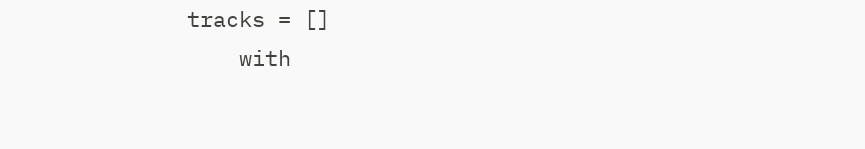tracks = []
    with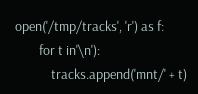open('/tmp/tracks', 'r') as f:
        for t in'\n'):
            tracks.append('mnt/' + t)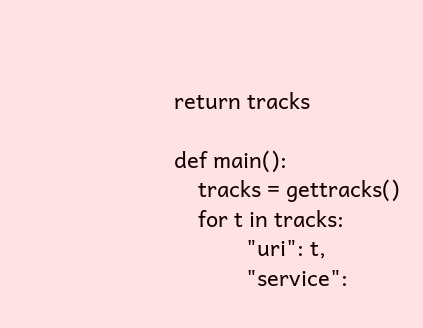return tracks

def main():
    tracks = gettracks()
    for t in tracks:
            "uri": t,
            "service":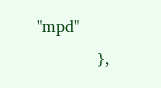"mpd"
            },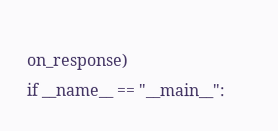on_response)
if __name__ == "__main__":